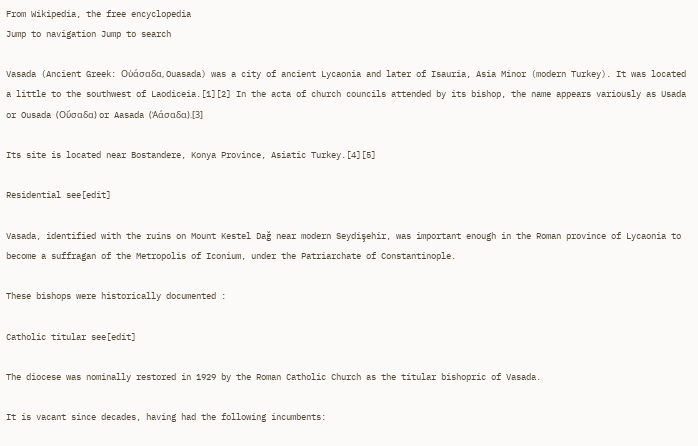From Wikipedia, the free encyclopedia
Jump to navigation Jump to search

Vasada (Ancient Greek: Οὐάσαδα, Ouasada) was a city of ancient Lycaonia and later of Isauria, Asia Minor (modern Turkey). It was located a little to the southwest of Laodiceia.[1][2] In the acta of church councils attended by its bishop, the name appears variously as Usada or Ousada (Οὔσαδα) or Aasada (Ἀάσαδα).[3]

Its site is located near Bostandere, Konya Province, Asiatic Turkey.[4][5]

Residential see[edit]

Vasada, identified with the ruins on Mount Kestel Dağ near modern Seydişehir, was important enough in the Roman province of Lycaonia to become a suffragan of the Metropolis of Iconium, under the Patriarchate of Constantinople.

These bishops were historically documented :

Catholic titular see[edit]

The diocese was nominally restored in 1929 by the Roman Catholic Church as the titular bishopric of Vasada.

It is vacant since decades, having had the following incumbents: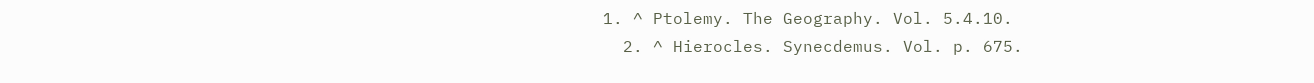1. ^ Ptolemy. The Geography. Vol. 5.4.10.
  2. ^ Hierocles. Synecdemus. Vol. p. 675.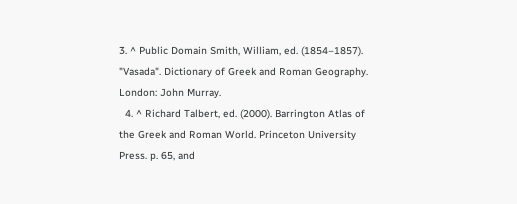3. ^ Public Domain Smith, William, ed. (1854–1857). "Vasada". Dictionary of Greek and Roman Geography. London: John Murray.
  4. ^ Richard Talbert, ed. (2000). Barrington Atlas of the Greek and Roman World. Princeton University Press. p. 65, and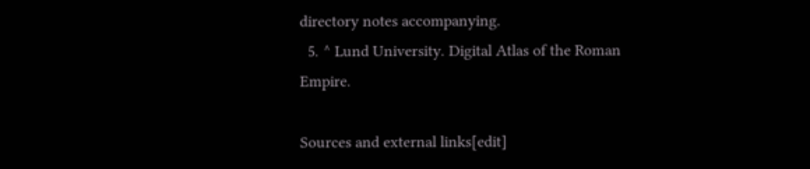directory notes accompanying.
  5. ^ Lund University. Digital Atlas of the Roman Empire.

Sources and external links[edit]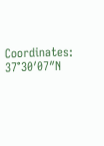Coordinates: 37°30′07″N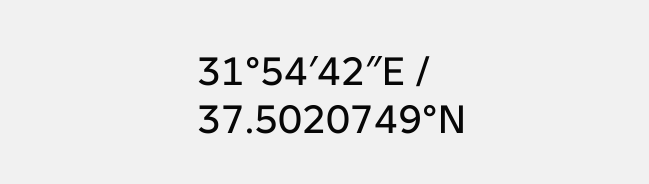31°54′42″E / 37.5020749°N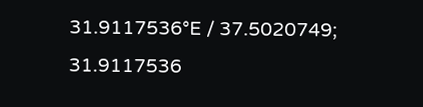31.9117536°E / 37.5020749; 31.9117536